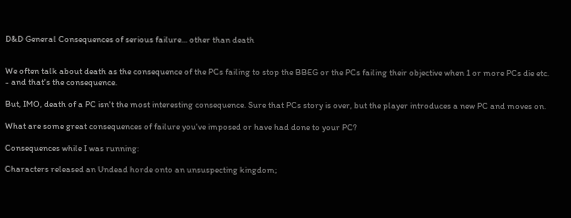D&D General Consequences of serious failure... other than death


We often talk about death as the consequence of the PCs failing to stop the BBEG or the PCs failing their objective when 1 or more PCs die etc. - and that's the consequence.

But, IMO, death of a PC isn't the most interesting consequence. Sure that PCs story is over, but the player introduces a new PC and moves on.

What are some great consequences of failure you've imposed or have had done to your PC?

Consequences while I was running:

Characters released an Undead horde onto an unsuspecting kingdom;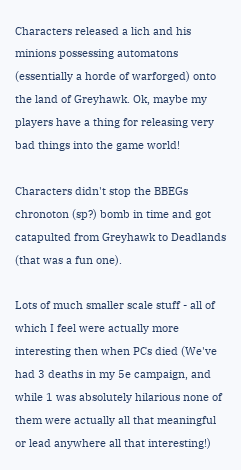Characters released a lich and his minions possessing automatons (essentially a horde of warforged) onto the land of Greyhawk. Ok, maybe my players have a thing for releasing very bad things into the game world!

Characters didn't stop the BBEGs chronoton (sp?) bomb in time and got catapulted from Greyhawk to Deadlands (that was a fun one).

Lots of much smaller scale stuff - all of which I feel were actually more interesting then when PCs died (We've had 3 deaths in my 5e campaign, and while 1 was absolutely hilarious none of them were actually all that meaningful or lead anywhere all that interesting!)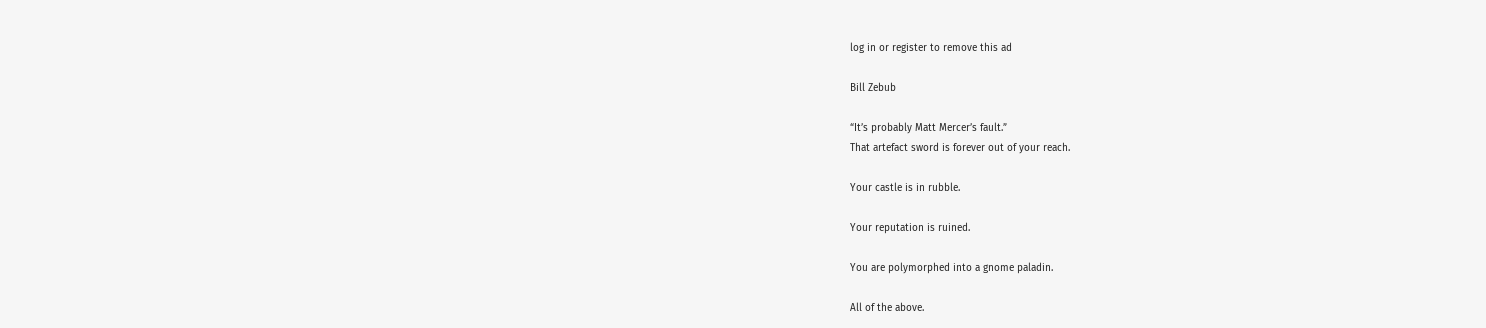log in or register to remove this ad

Bill Zebub

“It’s probably Matt Mercer’s fault.”
That artefact sword is forever out of your reach.

Your castle is in rubble.

Your reputation is ruined.

You are polymorphed into a gnome paladin.

All of the above.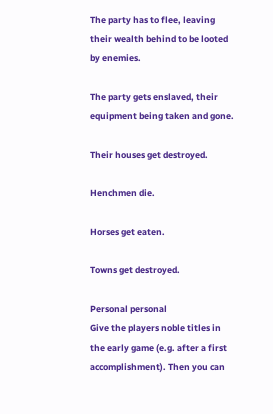The party has to flee, leaving their wealth behind to be looted by enemies.

The party gets enslaved, their equipment being taken and gone.

Their houses get destroyed.

Henchmen die.

Horses get eaten.

Towns get destroyed.

Personal personal
Give the players noble titles in the early game (e.g. after a first accomplishment). Then you can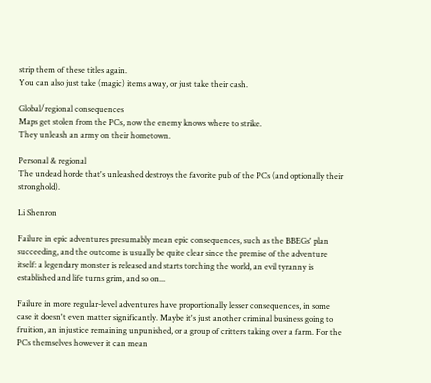strip them of these titles again.
You can also just take (magic) items away, or just take their cash.

Global/regional consequences
Maps get stolen from the PCs, now the enemy knows where to strike.
They unleash an army on their hometown.

Personal & regional
The undead horde that's unleashed destroys the favorite pub of the PCs (and optionally their stronghold).

Li Shenron

Failure in epic adventures presumably mean epic consequences, such as the BBEGs' plan succeeding, and the outcome is usually be quite clear since the premise of the adventure itself: a legendary monster is released and starts torching the world, an evil tyranny is established and life turns grim, and so on...

Failure in more regular-level adventures have proportionally lesser consequences, in some case it doesn't even matter significantly. Maybe it's just another criminal business going to fruition, an injustice remaining unpunished, or a group of critters taking over a farm. For the PCs themselves however it can mean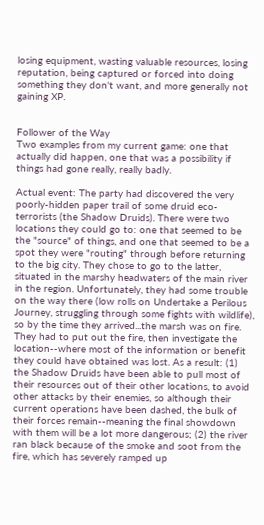losing equipment, wasting valuable resources, losing reputation, being captured or forced into doing something they don't want, and more generally not gaining XP.


Follower of the Way
Two examples from my current game: one that actually did happen, one that was a possibility if things had gone really, really badly.

Actual event: The party had discovered the very poorly-hidden paper trail of some druid eco-terrorists (the Shadow Druids). There were two locations they could go to: one that seemed to be the "source" of things, and one that seemed to be a spot they were "routing" through before returning to the big city. They chose to go to the latter, situated in the marshy headwaters of the main river in the region. Unfortunately, they had some trouble on the way there (low rolls on Undertake a Perilous Journey, struggling through some fights with wildlife), so by the time they arrived...the marsh was on fire. They had to put out the fire, then investigate the location--where most of the information or benefit they could have obtained was lost. As a result: (1) the Shadow Druids have been able to pull most of their resources out of their other locations, to avoid other attacks by their enemies, so although their current operations have been dashed, the bulk of their forces remain--meaning the final showdown with them will be a lot more dangerous; (2) the river ran black because of the smoke and soot from the fire, which has severely ramped up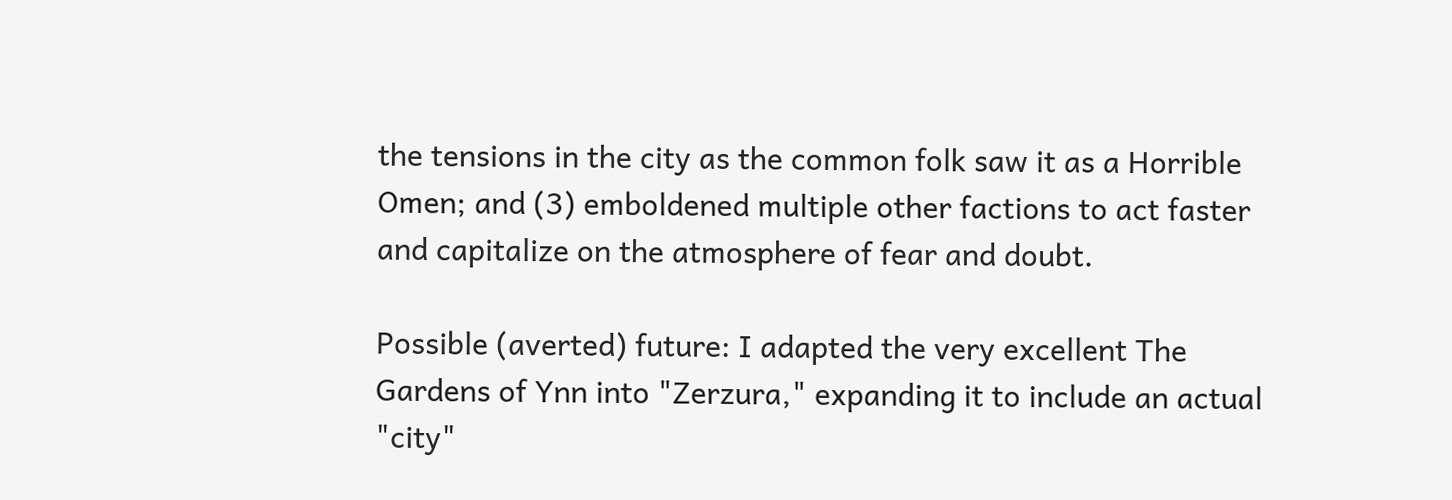the tensions in the city as the common folk saw it as a Horrible Omen; and (3) emboldened multiple other factions to act faster and capitalize on the atmosphere of fear and doubt.

Possible (averted) future: I adapted the very excellent The Gardens of Ynn into "Zerzura," expanding it to include an actual "city"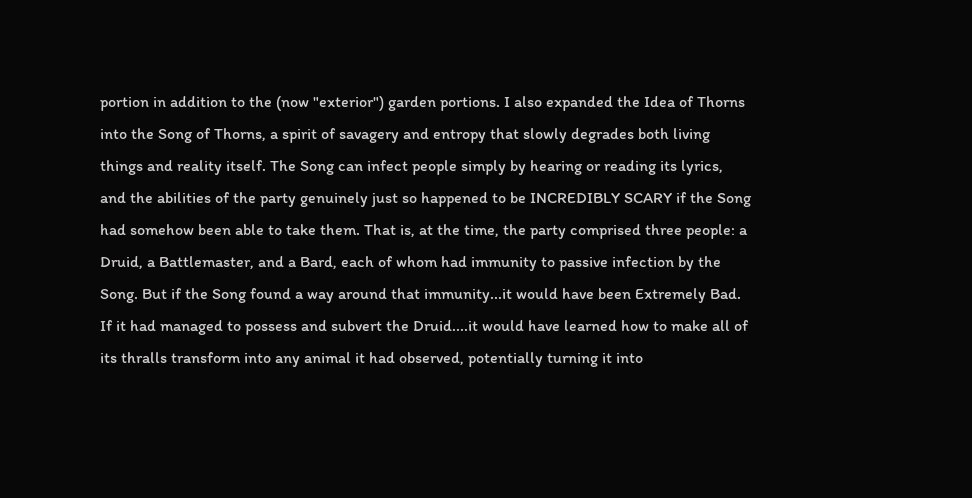portion in addition to the (now "exterior") garden portions. I also expanded the Idea of Thorns into the Song of Thorns, a spirit of savagery and entropy that slowly degrades both living things and reality itself. The Song can infect people simply by hearing or reading its lyrics, and the abilities of the party genuinely just so happened to be INCREDIBLY SCARY if the Song had somehow been able to take them. That is, at the time, the party comprised three people: a Druid, a Battlemaster, and a Bard, each of whom had immunity to passive infection by the Song. But if the Song found a way around that immunity...it would have been Extremely Bad. If it had managed to possess and subvert the Druid....it would have learned how to make all of its thralls transform into any animal it had observed, potentially turning it into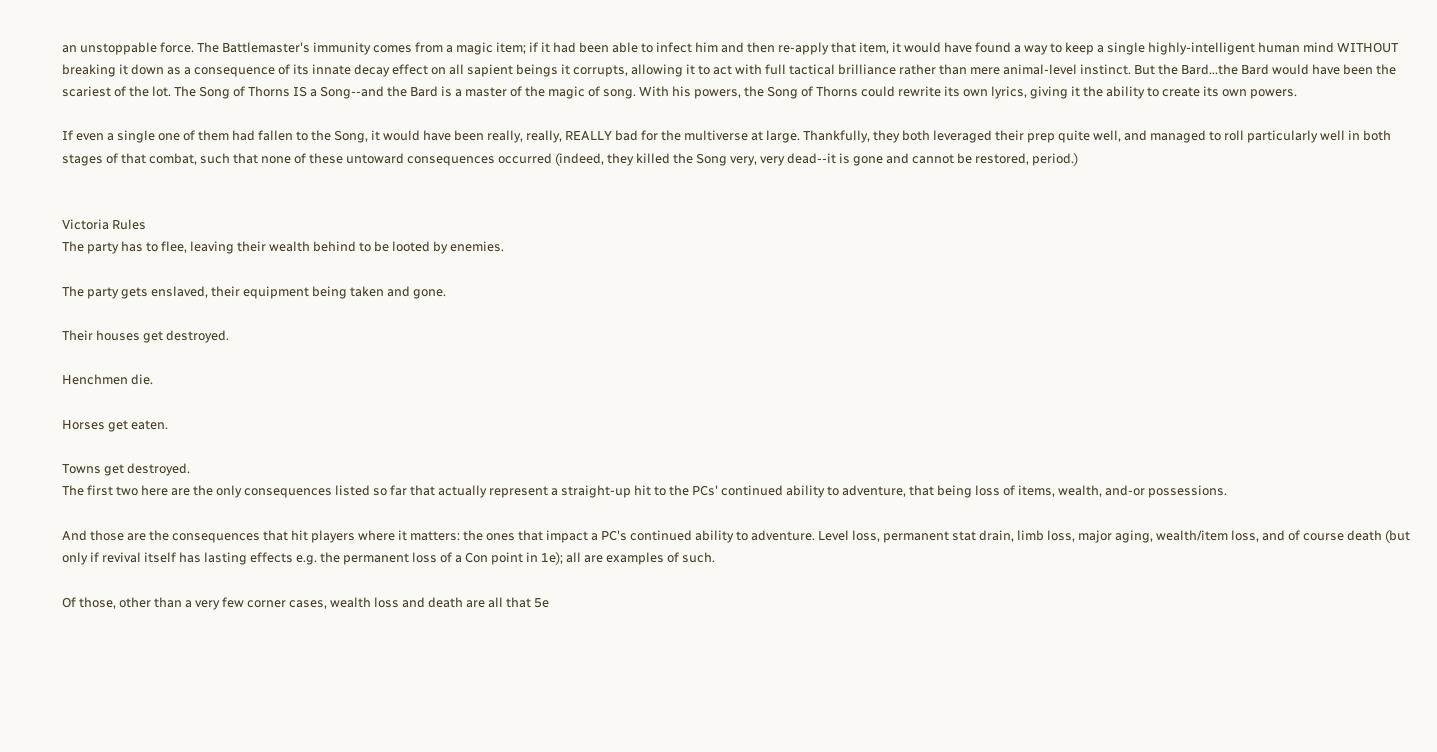an unstoppable force. The Battlemaster's immunity comes from a magic item; if it had been able to infect him and then re-apply that item, it would have found a way to keep a single highly-intelligent human mind WITHOUT breaking it down as a consequence of its innate decay effect on all sapient beings it corrupts, allowing it to act with full tactical brilliance rather than mere animal-level instinct. But the Bard...the Bard would have been the scariest of the lot. The Song of Thorns IS a Song--and the Bard is a master of the magic of song. With his powers, the Song of Thorns could rewrite its own lyrics, giving it the ability to create its own powers.

If even a single one of them had fallen to the Song, it would have been really, really, REALLY bad for the multiverse at large. Thankfully, they both leveraged their prep quite well, and managed to roll particularly well in both stages of that combat, such that none of these untoward consequences occurred (indeed, they killed the Song very, very dead--it is gone and cannot be restored, period.)


Victoria Rules
The party has to flee, leaving their wealth behind to be looted by enemies.

The party gets enslaved, their equipment being taken and gone.

Their houses get destroyed.

Henchmen die.

Horses get eaten.

Towns get destroyed.
The first two here are the only consequences listed so far that actually represent a straight-up hit to the PCs' continued ability to adventure, that being loss of items, wealth, and-or possessions.

And those are the consequences that hit players where it matters: the ones that impact a PC's continued ability to adventure. Level loss, permanent stat drain, limb loss, major aging, wealth/item loss, and of course death (but only if revival itself has lasting effects e.g. the permanent loss of a Con point in 1e); all are examples of such.

Of those, other than a very few corner cases, wealth loss and death are all that 5e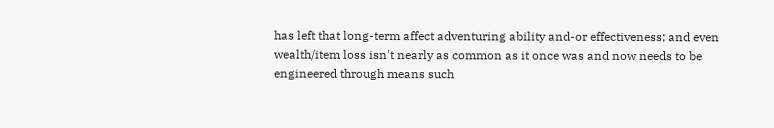has left that long-term affect adventuring ability and-or effectiveness; and even wealth/item loss isn't nearly as common as it once was and now needs to be engineered through means such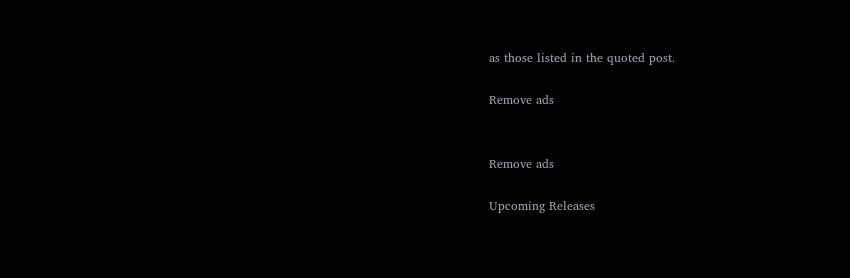as those listed in the quoted post.

Remove ads


Remove ads

Upcoming Releases